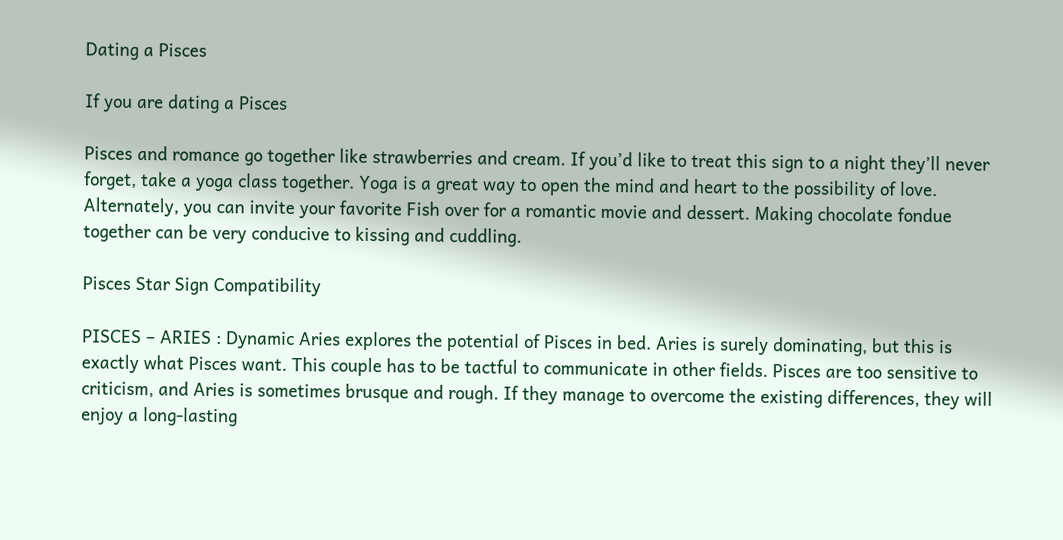Dating a Pisces

If you are dating a Pisces

Pisces and romance go together like strawberries and cream. If you’d like to treat this sign to a night they’ll never forget, take a yoga class together. Yoga is a great way to open the mind and heart to the possibility of love. Alternately, you can invite your favorite Fish over for a romantic movie and dessert. Making chocolate fondue together can be very conducive to kissing and cuddling.

Pisces Star Sign Compatibility

PISCES – ARIES : Dynamic Aries explores the potential of Pisces in bed. Aries is surely dominating, but this is exactly what Pisces want. This couple has to be tactful to communicate in other fields. Pisces are too sensitive to criticism, and Aries is sometimes brusque and rough. If they manage to overcome the existing differences, they will enjoy a long-lasting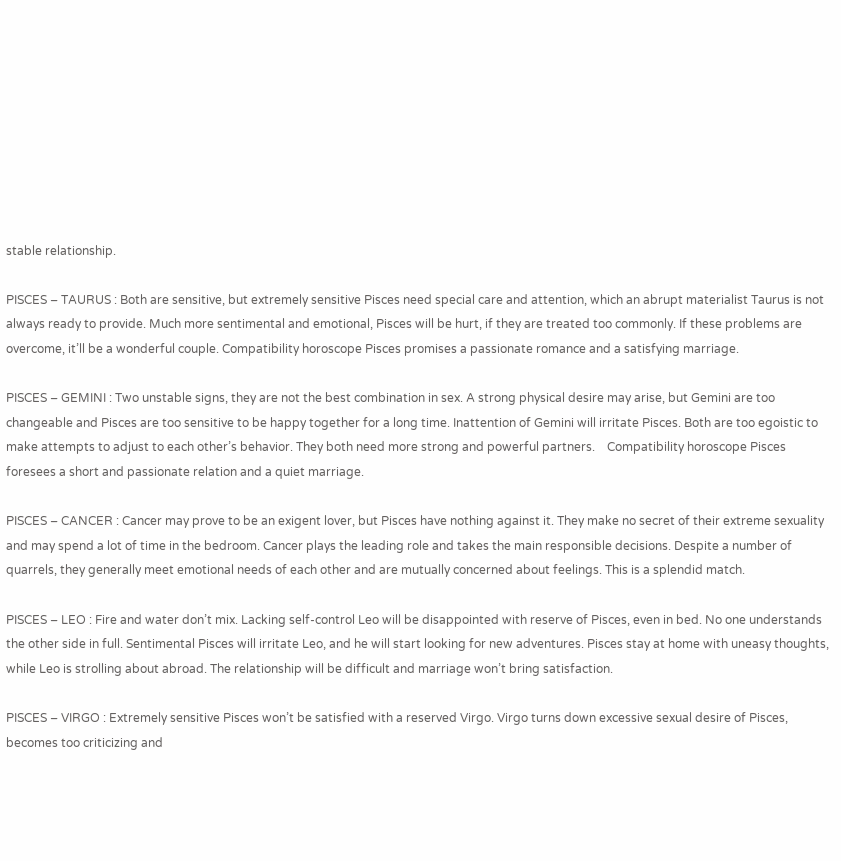stable relationship.

PISCES – TAURUS : Both are sensitive, but extremely sensitive Pisces need special care and attention, which an abrupt materialist Taurus is not always ready to provide. Much more sentimental and emotional, Pisces will be hurt, if they are treated too commonly. If these problems are overcome, it’ll be a wonderful couple. Compatibility horoscope Pisces promises a passionate romance and a satisfying marriage.

PISCES – GEMINI : Two unstable signs, they are not the best combination in sex. A strong physical desire may arise, but Gemini are too changeable and Pisces are too sensitive to be happy together for a long time. Inattention of Gemini will irritate Pisces. Both are too egoistic to make attempts to adjust to each other’s behavior. They both need more strong and powerful partners.    Compatibility horoscope Pisces foresees a short and passionate relation and a quiet marriage.

PISCES – CANCER : Cancer may prove to be an exigent lover, but Pisces have nothing against it. They make no secret of their extreme sexuality and may spend a lot of time in the bedroom. Cancer plays the leading role and takes the main responsible decisions. Despite a number of quarrels, they generally meet emotional needs of each other and are mutually concerned about feelings. This is a splendid match.

PISCES – LEO : Fire and water don’t mix. Lacking self-control Leo will be disappointed with reserve of Pisces, even in bed. No one understands the other side in full. Sentimental Pisces will irritate Leo, and he will start looking for new adventures. Pisces stay at home with uneasy thoughts, while Leo is strolling about abroad. The relationship will be difficult and marriage won’t bring satisfaction.

PISCES – VIRGO : Extremely sensitive Pisces won’t be satisfied with a reserved Virgo. Virgo turns down excessive sexual desire of Pisces, becomes too criticizing and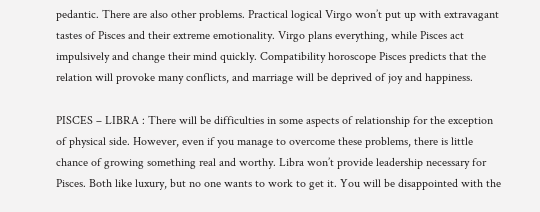pedantic. There are also other problems. Practical logical Virgo won’t put up with extravagant tastes of Pisces and their extreme emotionality. Virgo plans everything, while Pisces act impulsively and change their mind quickly. Compatibility horoscope Pisces predicts that the relation will provoke many conflicts, and marriage will be deprived of joy and happiness.

PISCES – LIBRA : There will be difficulties in some aspects of relationship for the exception of physical side. However, even if you manage to overcome these problems, there is little chance of growing something real and worthy. Libra won’t provide leadership necessary for Pisces. Both like luxury, but no one wants to work to get it. You will be disappointed with the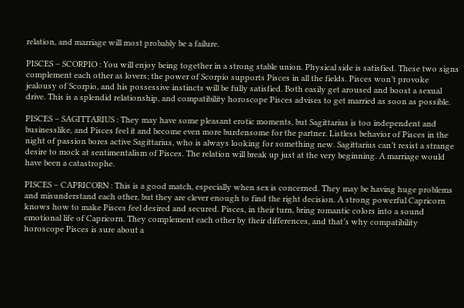relation, and marriage will most probably be a failure.

PISCES – SCORPIO : You will enjoy being together in a strong stable union. Physical side is satisfied. These two signs complement each other as lovers; the power of Scorpio supports Pisces in all the fields. Pisces won’t provoke jealousy of Scorpio, and his possessive instincts will be fully satisfied. Both easily get aroused and boost a sexual drive. This is a splendid relationship, and compatibility horoscope Pisces advises to get married as soon as possible.

PISCES – SAGITTARIUS : They may have some pleasant erotic moments, but Sagittarius is too independent and businesslike, and Pisces feel it and become even more burdensome for the partner. Listless behavior of Pisces in the night of passion bores active Sagittarius, who is always looking for something new. Sagittarius can’t resist a strange desire to mock at sentimentalism of Pisces. The relation will break up just at the very beginning. A marriage would have been a catastrophe.

PISCES – CAPRICORN : This is a good match, especially when sex is concerned. They may be having huge problems and misunderstand each other, but they are clever enough to find the right decision. A strong powerful Capricorn knows how to make Pisces feel desired and secured. Pisces, in their turn, bring romantic colors into a sound emotional life of Capricorn. They complement each other by their differences, and that’s why compatibility horoscope Pisces is sure about a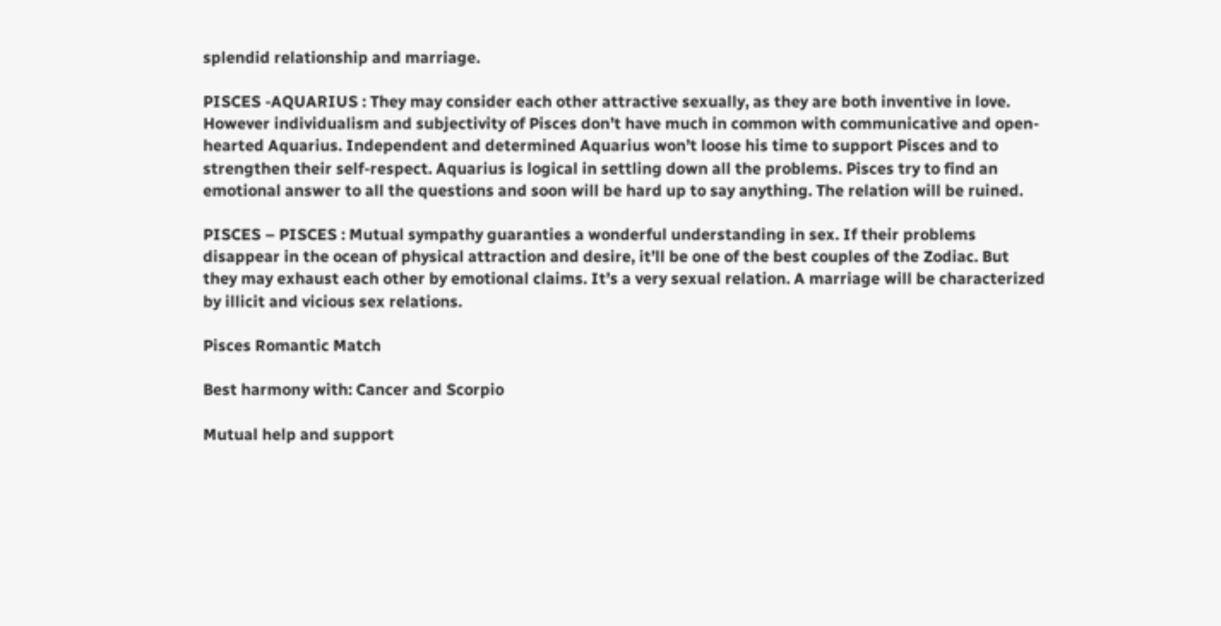splendid relationship and marriage.

PISCES -AQUARIUS : They may consider each other attractive sexually, as they are both inventive in love. However individualism and subjectivity of Pisces don’t have much in common with communicative and open-hearted Aquarius. Independent and determined Aquarius won’t loose his time to support Pisces and to strengthen their self-respect. Aquarius is logical in settling down all the problems. Pisces try to find an emotional answer to all the questions and soon will be hard up to say anything. The relation will be ruined.

PISCES – PISCES : Mutual sympathy guaranties a wonderful understanding in sex. If their problems disappear in the ocean of physical attraction and desire, it’ll be one of the best couples of the Zodiac. But they may exhaust each other by emotional claims. It’s a very sexual relation. A marriage will be characterized by illicit and vicious sex relations.

Pisces Romantic Match

Best harmony with: Cancer and Scorpio

Mutual help and support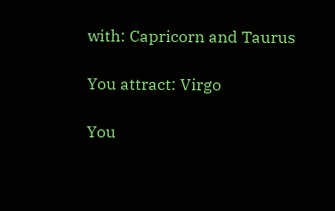with: Capricorn and Taurus

You attract: Virgo

You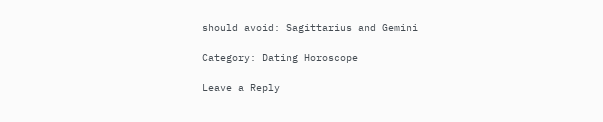should avoid: Sagittarius and Gemini

Category: Dating Horoscope

Leave a Reply